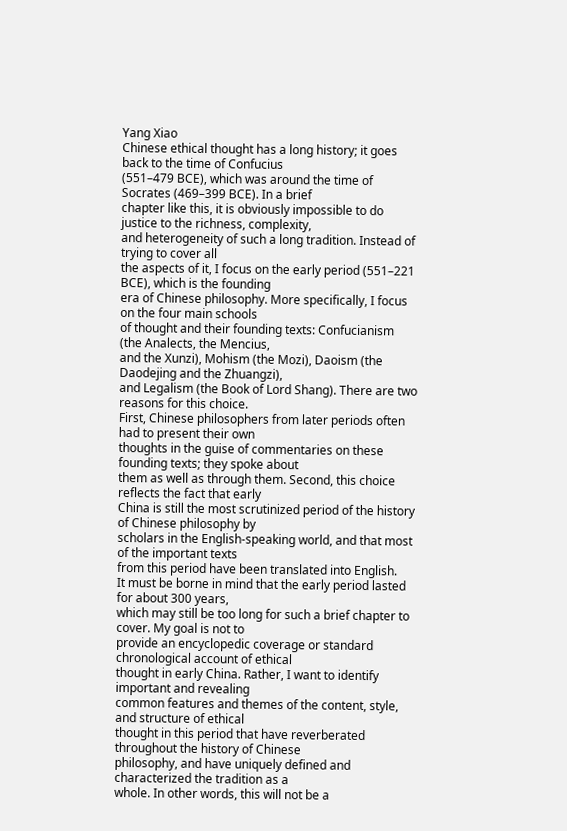Yang Xiao
Chinese ethical thought has a long history; it goes back to the time of Confucius
(551–479 BCE), which was around the time of Socrates (469–399 BCE). In a brief
chapter like this, it is obviously impossible to do justice to the richness, complexity,
and heterogeneity of such a long tradition. Instead of trying to cover all
the aspects of it, I focus on the early period (551–221 BCE), which is the founding
era of Chinese philosophy. More specifically, I focus on the four main schools
of thought and their founding texts: Confucianism (the Analects, the Mencius,
and the Xunzi), Mohism (the Mozi), Daoism (the Daodejing and the Zhuangzi),
and Legalism (the Book of Lord Shang). There are two reasons for this choice.
First, Chinese philosophers from later periods often had to present their own
thoughts in the guise of commentaries on these founding texts; they spoke about
them as well as through them. Second, this choice reflects the fact that early
China is still the most scrutinized period of the history of Chinese philosophy by
scholars in the English-speaking world, and that most of the important texts
from this period have been translated into English.
It must be borne in mind that the early period lasted for about 300 years,
which may still be too long for such a brief chapter to cover. My goal is not to
provide an encyclopedic coverage or standard chronological account of ethical
thought in early China. Rather, I want to identify important and revealing
common features and themes of the content, style, and structure of ethical
thought in this period that have reverberated throughout the history of Chinese
philosophy, and have uniquely defined and characterized the tradition as a
whole. In other words, this will not be a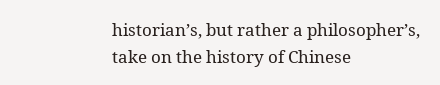historian’s, but rather a philosopher’s,
take on the history of Chinese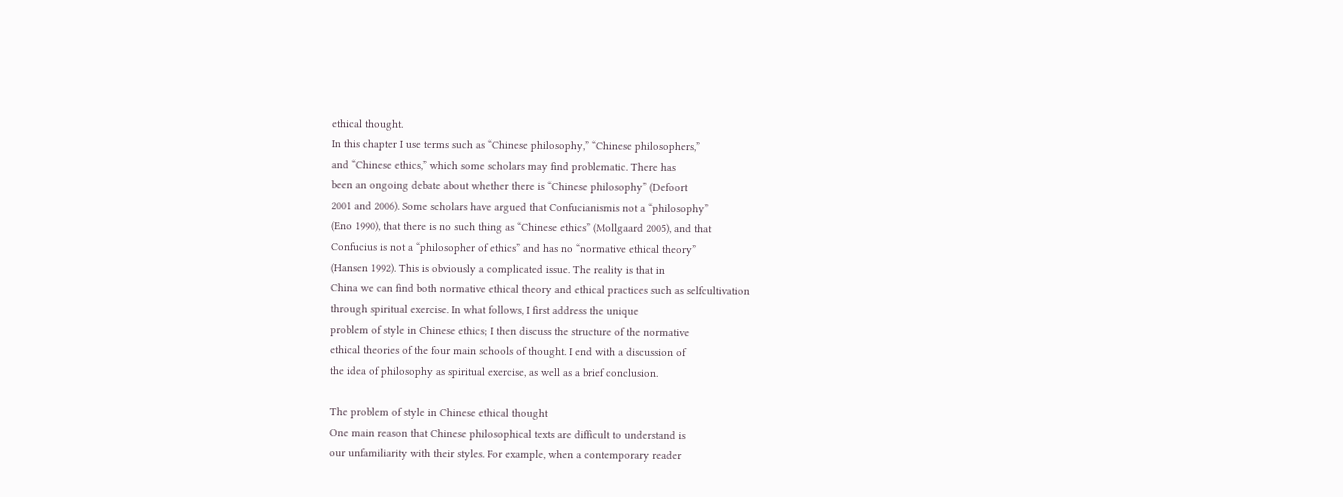ethical thought.
In this chapter I use terms such as “Chinese philosophy,” “Chinese philosophers,”
and “Chinese ethics,” which some scholars may find problematic. There has
been an ongoing debate about whether there is “Chinese philosophy” (Defoort
2001 and 2006). Some scholars have argued that Confucianismis not a “philosophy”
(Eno 1990), that there is no such thing as “Chinese ethics” (Mollgaard 2005), and that
Confucius is not a “philosopher of ethics” and has no “normative ethical theory”
(Hansen 1992). This is obviously a complicated issue. The reality is that in
China we can find both normative ethical theory and ethical practices such as selfcultivation
through spiritual exercise. In what follows, I first address the unique
problem of style in Chinese ethics; I then discuss the structure of the normative
ethical theories of the four main schools of thought. I end with a discussion of
the idea of philosophy as spiritual exercise, as well as a brief conclusion.

The problem of style in Chinese ethical thought
One main reason that Chinese philosophical texts are difficult to understand is
our unfamiliarity with their styles. For example, when a contemporary reader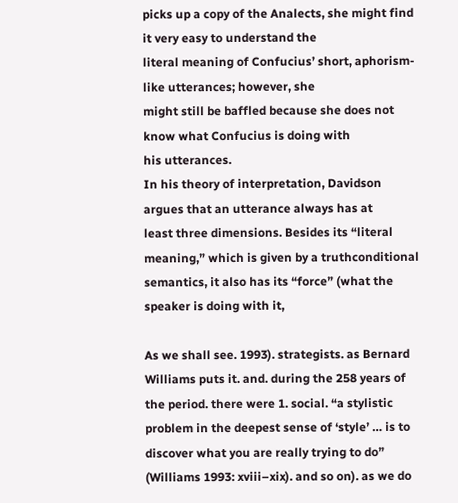picks up a copy of the Analects, she might find it very easy to understand the
literal meaning of Confucius’ short, aphorism-like utterances; however, she
might still be baffled because she does not know what Confucius is doing with
his utterances.
In his theory of interpretation, Davidson argues that an utterance always has at
least three dimensions. Besides its “literal meaning,” which is given by a truthconditional
semantics, it also has its “force” (what the speaker is doing with it,

As we shall see. 1993). strategists. as Bernard Williams puts it. and. during the 258 years of the period. there were 1. social. “a stylistic problem in the deepest sense of ‘style’ … is to discover what you are really trying to do” (Williams 1993: xviii–xix). and so on). as we do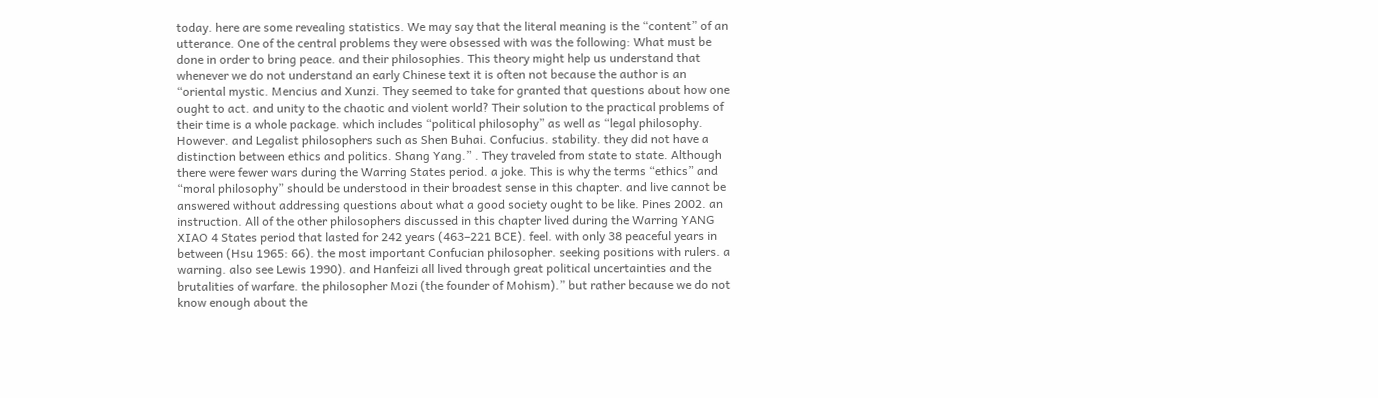today. here are some revealing statistics. We may say that the literal meaning is the “content” of an utterance. One of the central problems they were obsessed with was the following: What must be done in order to bring peace. and their philosophies. This theory might help us understand that whenever we do not understand an early Chinese text it is often not because the author is an “oriental mystic. Mencius and Xunzi. They seemed to take for granted that questions about how one ought to act. and unity to the chaotic and violent world? Their solution to the practical problems of their time is a whole package. which includes “political philosophy” as well as “legal philosophy. However. and Legalist philosophers such as Shen Buhai. Confucius. stability. they did not have a distinction between ethics and politics. Shang Yang.” . They traveled from state to state. Although there were fewer wars during the Warring States period. a joke. This is why the terms “ethics” and “moral philosophy” should be understood in their broadest sense in this chapter. and live cannot be answered without addressing questions about what a good society ought to be like. Pines 2002. an instruction. All of the other philosophers discussed in this chapter lived during the Warring YANG XIAO 4 States period that lasted for 242 years (463–221 BCE). feel. with only 38 peaceful years in between (Hsu 1965: 66). the most important Confucian philosopher. seeking positions with rulers. a warning. also see Lewis 1990). and Hanfeizi all lived through great political uncertainties and the brutalities of warfare. the philosopher Mozi (the founder of Mohism).” but rather because we do not know enough about the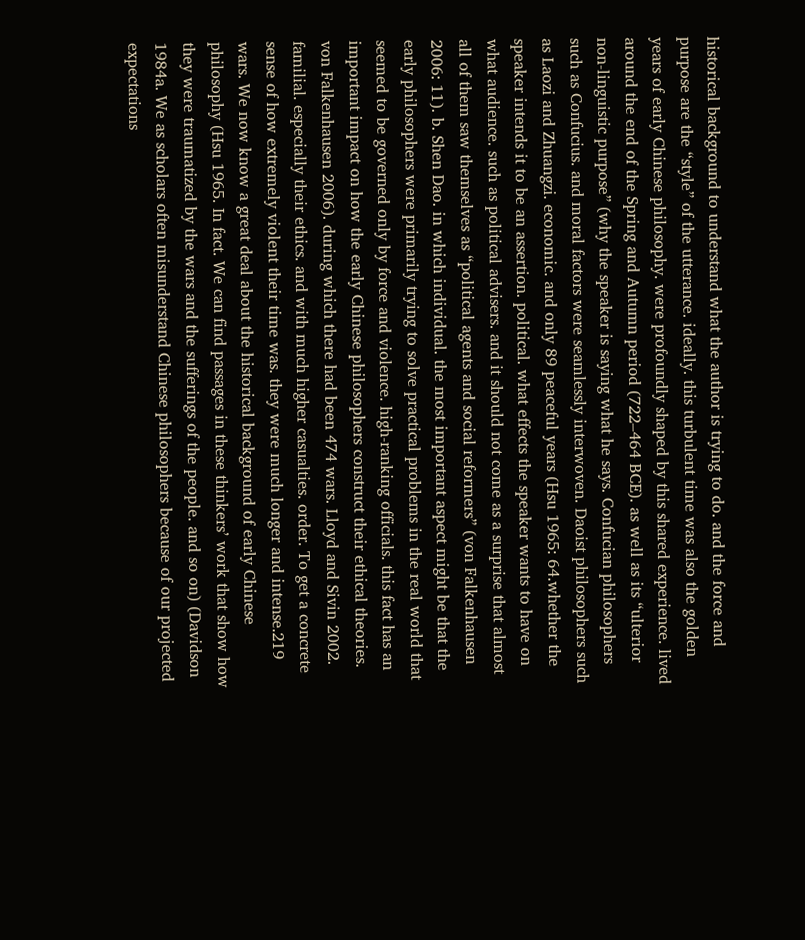historical background to understand what the author is trying to do. and the force and purpose are the “style” of the utterance. ideally. this turbulent time was also the golden years of early Chinese philosophy. were profoundly shaped by this shared experience. lived around the end of the Spring and Autumn period (722–464 BCE). as well as its “ulterior non-linguistic purpose” (why the speaker is saying what he says. Confucian philosophers such as Confucius. and moral factors were seamlessly interwoven. Daoist philosophers such as Laozi and Zhuangzi. economic. and only 89 peaceful years (Hsu 1965: 64.whether the speaker intends it to be an assertion. political. what effects the speaker wants to have on what audience. such as political advisers. and it should not come as a surprise that almost all of them saw themselves as “political agents and social reformers” (von Falkenhausen 2006: 11). b. Shen Dao. in which individual. the most important aspect might be that the early philosophers were primarily trying to solve practical problems in the real world that seemed to be governed only by force and violence. high-ranking officials. this fact has an important impact on how the early Chinese philosophers construct their ethical theories. von Falkenhausen 2006). during which there had been 474 wars. Lloyd and Sivin 2002. familial. especially their ethics. and with much higher casualties. order. To get a concrete sense of how extremely violent their time was. they were much longer and intense.219 wars. We now know a great deal about the historical background of early Chinese philosophy (Hsu 1965. In fact. We can find passages in these thinkers’ work that show how they were traumatized by the wars and the sufferings of the people. and so on) (Davidson 1984a. We as scholars often misunderstand Chinese philosophers because of our projected expectations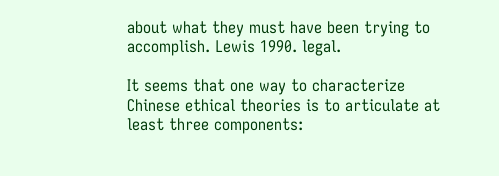about what they must have been trying to accomplish. Lewis 1990. legal.

It seems that one way to characterize Chinese ethical theories is to articulate at least three components: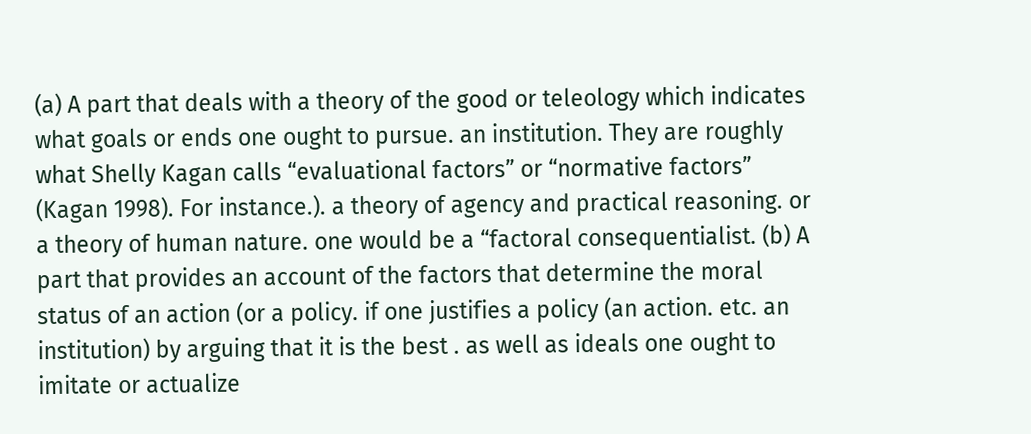(a) A part that deals with a theory of the good or teleology which indicates what goals or ends one ought to pursue. an institution. They are roughly what Shelly Kagan calls “evaluational factors” or “normative factors” (Kagan 1998). For instance.). a theory of agency and practical reasoning. or a theory of human nature. one would be a “factoral consequentialist. (b) A part that provides an account of the factors that determine the moral status of an action (or a policy. if one justifies a policy (an action. etc. an institution) by arguing that it is the best . as well as ideals one ought to imitate or actualize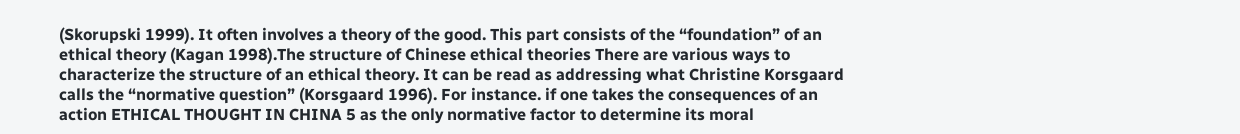(Skorupski 1999). It often involves a theory of the good. This part consists of the “foundation” of an ethical theory (Kagan 1998).The structure of Chinese ethical theories There are various ways to characterize the structure of an ethical theory. It can be read as addressing what Christine Korsgaard calls the “normative question” (Korsgaard 1996). For instance. if one takes the consequences of an action ETHICAL THOUGHT IN CHINA 5 as the only normative factor to determine its moral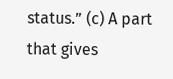status.” (c) A part that gives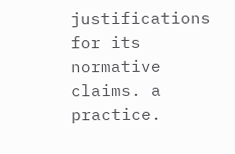justifications for its normative claims. a practice.